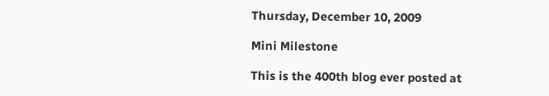Thursday, December 10, 2009

Mini Milestone

This is the 400th blog ever posted at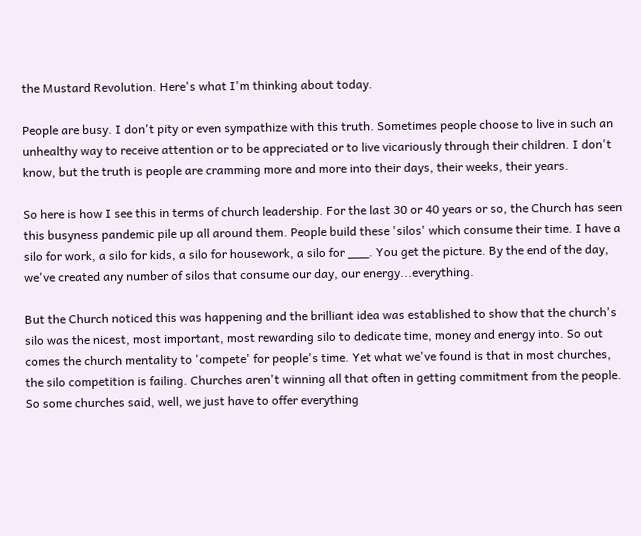the Mustard Revolution. Here's what I'm thinking about today.

People are busy. I don't pity or even sympathize with this truth. Sometimes people choose to live in such an unhealthy way to receive attention or to be appreciated or to live vicariously through their children. I don't know, but the truth is people are cramming more and more into their days, their weeks, their years.

So here is how I see this in terms of church leadership. For the last 30 or 40 years or so, the Church has seen this busyness pandemic pile up all around them. People build these 'silos' which consume their time. I have a silo for work, a silo for kids, a silo for housework, a silo for ___. You get the picture. By the end of the day, we've created any number of silos that consume our day, our energy...everything.

But the Church noticed this was happening and the brilliant idea was established to show that the church's silo was the nicest, most important, most rewarding silo to dedicate time, money and energy into. So out comes the church mentality to 'compete' for people's time. Yet what we've found is that in most churches, the silo competition is failing. Churches aren't winning all that often in getting commitment from the people. So some churches said, well, we just have to offer everything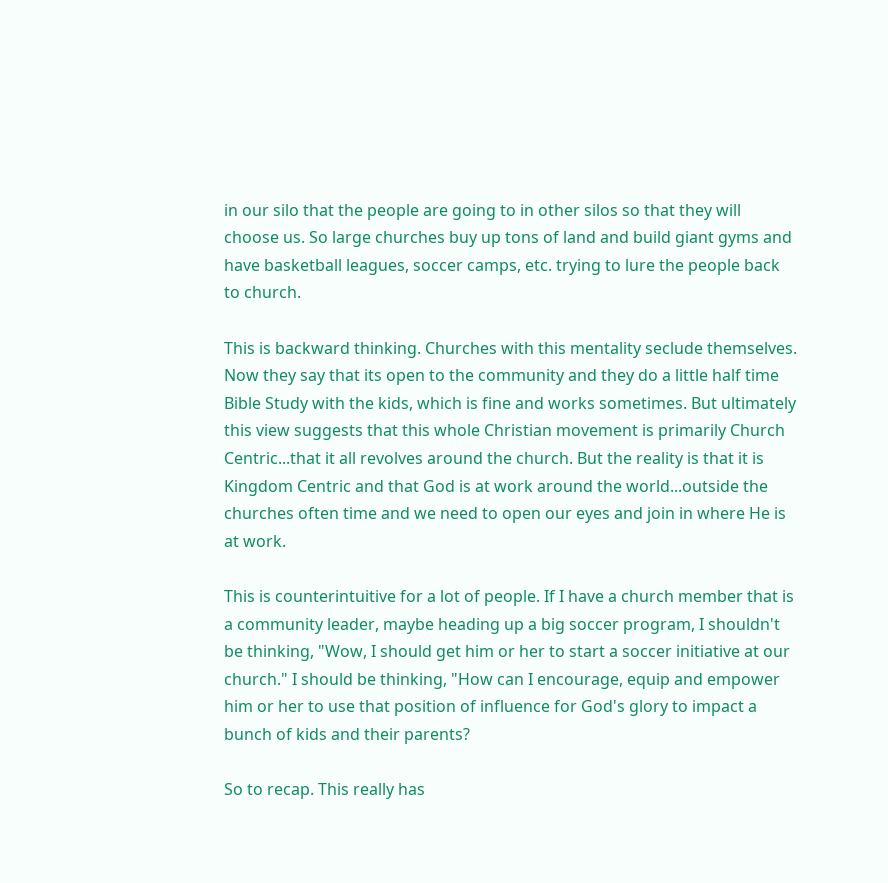in our silo that the people are going to in other silos so that they will choose us. So large churches buy up tons of land and build giant gyms and have basketball leagues, soccer camps, etc. trying to lure the people back to church.

This is backward thinking. Churches with this mentality seclude themselves. Now they say that its open to the community and they do a little half time Bible Study with the kids, which is fine and works sometimes. But ultimately this view suggests that this whole Christian movement is primarily Church Centric...that it all revolves around the church. But the reality is that it is Kingdom Centric and that God is at work around the world...outside the churches often time and we need to open our eyes and join in where He is at work.

This is counterintuitive for a lot of people. If I have a church member that is a community leader, maybe heading up a big soccer program, I shouldn't be thinking, "Wow, I should get him or her to start a soccer initiative at our church." I should be thinking, "How can I encourage, equip and empower him or her to use that position of influence for God's glory to impact a bunch of kids and their parents?

So to recap. This really has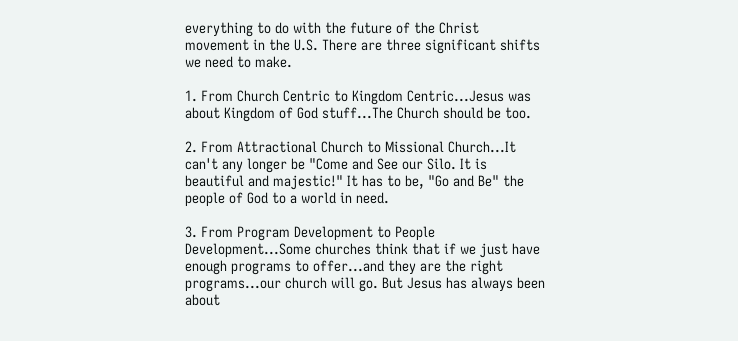everything to do with the future of the Christ movement in the U.S. There are three significant shifts we need to make.

1. From Church Centric to Kingdom Centric...Jesus was about Kingdom of God stuff...The Church should be too.

2. From Attractional Church to Missional Church...It can't any longer be "Come and See our Silo. It is beautiful and majestic!" It has to be, "Go and Be" the people of God to a world in need.

3. From Program Development to People Development...Some churches think that if we just have enough programs to offer...and they are the right programs...our church will go. But Jesus has always been about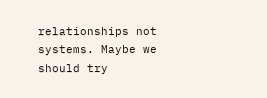relationships not systems. Maybe we should try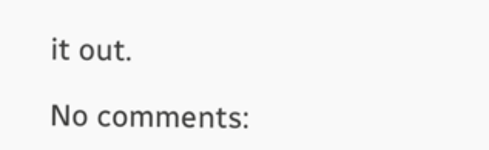it out.

No comments: